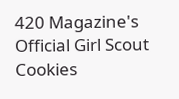420 Magazine's Official Girl Scout Cookies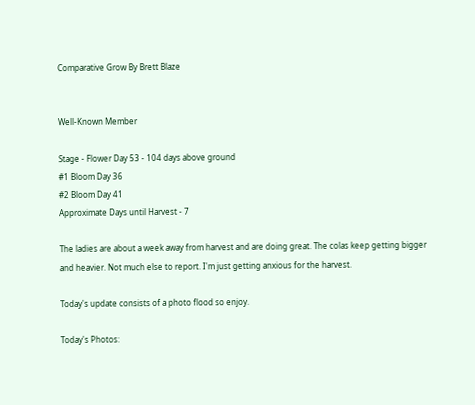Comparative Grow By Brett Blaze


Well-Known Member

Stage - Flower Day 53 - 104 days above ground
#1 Bloom Day 36
#2 Bloom Day 41
Approximate Days until Harvest - 7

The ladies are about a week away from harvest and are doing great. The colas keep getting bigger and heavier. Not much else to report. I'm just getting anxious for the harvest.

Today's update consists of a photo flood so enjoy.

Today's Photos: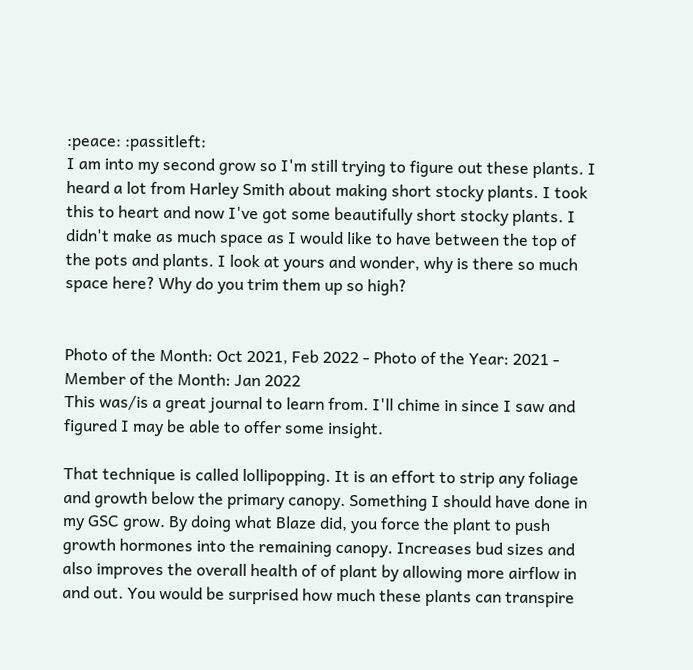:peace: :passitleft:
I am into my second grow so I'm still trying to figure out these plants. I heard a lot from Harley Smith about making short stocky plants. I took this to heart and now I've got some beautifully short stocky plants. I didn't make as much space as I would like to have between the top of the pots and plants. I look at yours and wonder, why is there so much space here? Why do you trim them up so high?


Photo of the Month: Oct 2021, Feb 2022 - Photo of the Year: 2021 - Member of the Month: Jan 2022
This was/is a great journal to learn from. I'll chime in since I saw and figured I may be able to offer some insight.

That technique is called lollipopping. It is an effort to strip any foliage and growth below the primary canopy. Something I should have done in my GSC grow. By doing what Blaze did, you force the plant to push growth hormones into the remaining canopy. Increases bud sizes and also improves the overall health of of plant by allowing more airflow in and out. You would be surprised how much these plants can transpire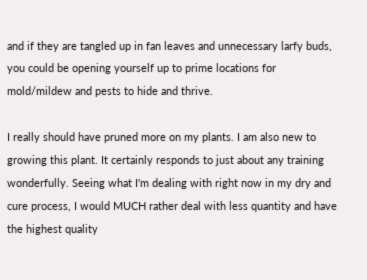and if they are tangled up in fan leaves and unnecessary larfy buds, you could be opening yourself up to prime locations for mold/mildew and pests to hide and thrive.

I really should have pruned more on my plants. I am also new to growing this plant. It certainly responds to just about any training wonderfully. Seeing what I'm dealing with right now in my dry and cure process, I would MUCH rather deal with less quantity and have the highest quality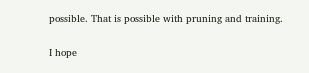possible. That is possible with pruning and training.

I hope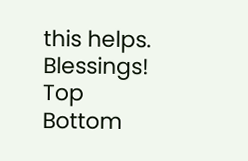this helps. Blessings!
Top Bottom